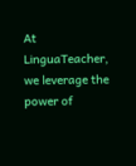At LinguaTeacher, we leverage the power of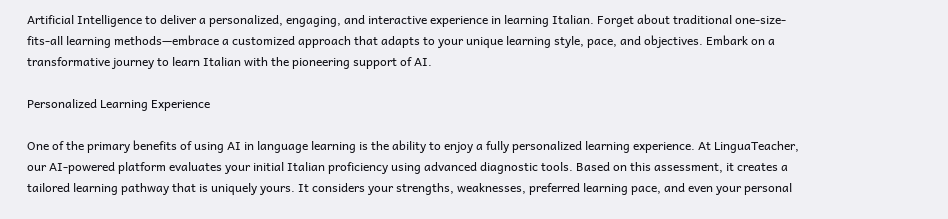Artificial Intelligence to deliver a personalized, engaging, and interactive experience in learning Italian. Forget about traditional one-size-fits-all learning methods—embrace a customized approach that adapts to your unique learning style, pace, and objectives. Embark on a transformative journey to learn Italian with the pioneering support of AI.

Personalized Learning Experience

One of the primary benefits of using AI in language learning is the ability to enjoy a fully personalized learning experience. At LinguaTeacher, our AI-powered platform evaluates your initial Italian proficiency using advanced diagnostic tools. Based on this assessment, it creates a tailored learning pathway that is uniquely yours. It considers your strengths, weaknesses, preferred learning pace, and even your personal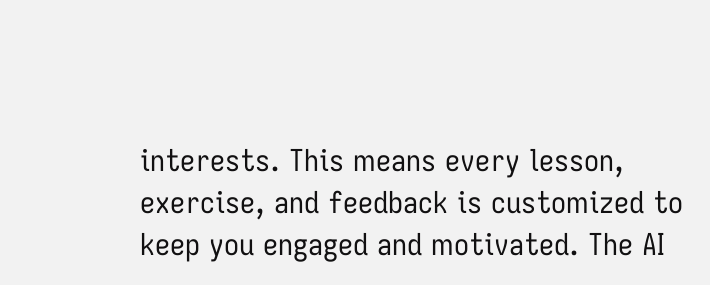interests. This means every lesson, exercise, and feedback is customized to keep you engaged and motivated. The AI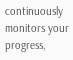continuously monitors your progress,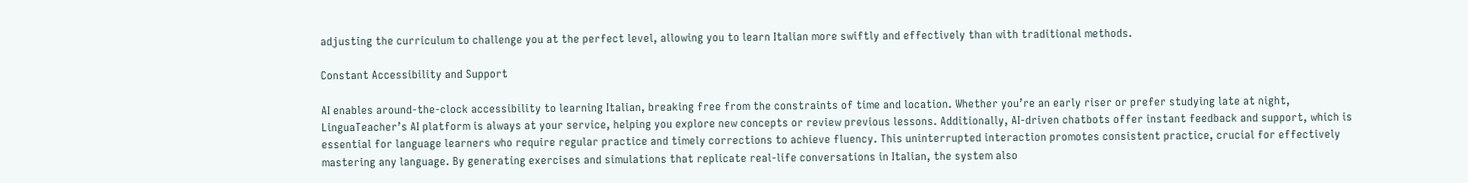adjusting the curriculum to challenge you at the perfect level, allowing you to learn Italian more swiftly and effectively than with traditional methods.

Constant Accessibility and Support

AI enables around-the-clock accessibility to learning Italian, breaking free from the constraints of time and location. Whether you’re an early riser or prefer studying late at night, LinguaTeacher’s AI platform is always at your service, helping you explore new concepts or review previous lessons. Additionally, AI-driven chatbots offer instant feedback and support, which is essential for language learners who require regular practice and timely corrections to achieve fluency. This uninterrupted interaction promotes consistent practice, crucial for effectively mastering any language. By generating exercises and simulations that replicate real-life conversations in Italian, the system also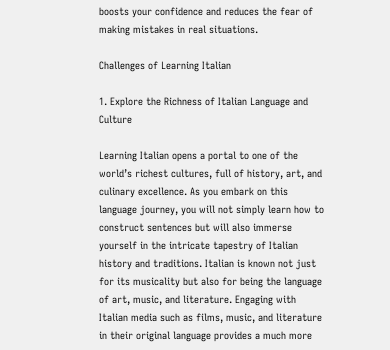boosts your confidence and reduces the fear of making mistakes in real situations.

Challenges of Learning Italian

1. Explore the Richness of Italian Language and Culture

Learning Italian opens a portal to one of the world’s richest cultures, full of history, art, and culinary excellence. As you embark on this language journey, you will not simply learn how to construct sentences but will also immerse yourself in the intricate tapestry of Italian history and traditions. Italian is known not just for its musicality but also for being the language of art, music, and literature. Engaging with Italian media such as films, music, and literature in their original language provides a much more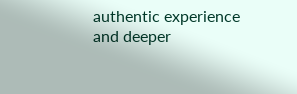authentic experience and deeper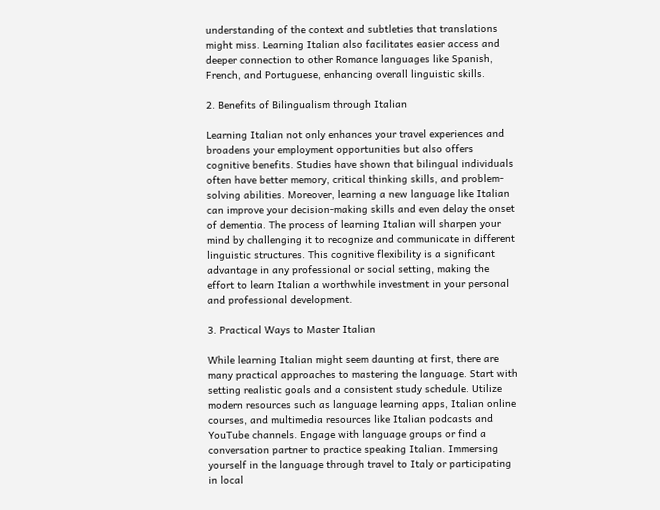understanding of the context and subtleties that translations might miss. Learning Italian also facilitates easier access and deeper connection to other Romance languages like Spanish, French, and Portuguese, enhancing overall linguistic skills.

2. Benefits of Bilingualism through Italian

Learning Italian not only enhances your travel experiences and broadens your employment opportunities but also offers cognitive benefits. Studies have shown that bilingual individuals often have better memory, critical thinking skills, and problem-solving abilities. Moreover, learning a new language like Italian can improve your decision-making skills and even delay the onset of dementia. The process of learning Italian will sharpen your mind by challenging it to recognize and communicate in different linguistic structures. This cognitive flexibility is a significant advantage in any professional or social setting, making the effort to learn Italian a worthwhile investment in your personal and professional development.

3. Practical Ways to Master Italian

While learning Italian might seem daunting at first, there are many practical approaches to mastering the language. Start with setting realistic goals and a consistent study schedule. Utilize modern resources such as language learning apps, Italian online courses, and multimedia resources like Italian podcasts and YouTube channels. Engage with language groups or find a conversation partner to practice speaking Italian. Immersing yourself in the language through travel to Italy or participating in local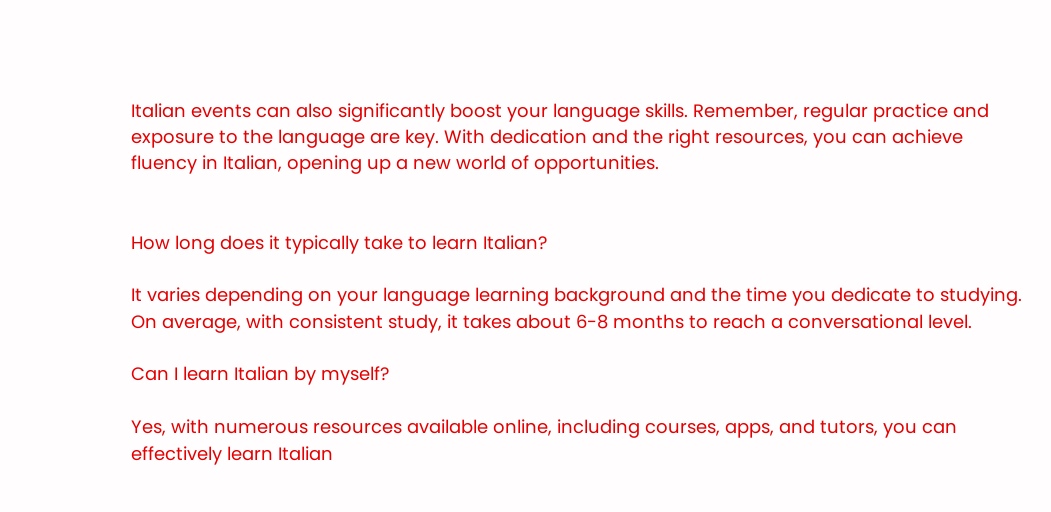Italian events can also significantly boost your language skills. Remember, regular practice and exposure to the language are key. With dedication and the right resources, you can achieve fluency in Italian, opening up a new world of opportunities.


How long does it typically take to learn Italian?

It varies depending on your language learning background and the time you dedicate to studying. On average, with consistent study, it takes about 6-8 months to reach a conversational level.

Can I learn Italian by myself?

Yes, with numerous resources available online, including courses, apps, and tutors, you can effectively learn Italian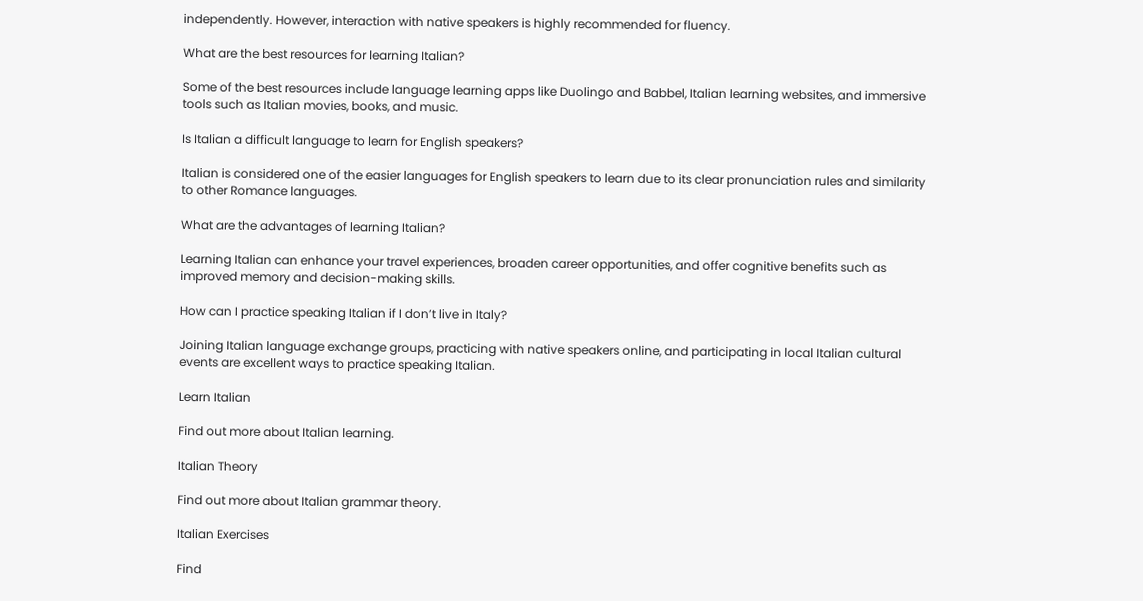independently. However, interaction with native speakers is highly recommended for fluency.

What are the best resources for learning Italian?

Some of the best resources include language learning apps like Duolingo and Babbel, Italian learning websites, and immersive tools such as Italian movies, books, and music.

Is Italian a difficult language to learn for English speakers?

Italian is considered one of the easier languages for English speakers to learn due to its clear pronunciation rules and similarity to other Romance languages.

What are the advantages of learning Italian?

Learning Italian can enhance your travel experiences, broaden career opportunities, and offer cognitive benefits such as improved memory and decision-making skills.

How can I practice speaking Italian if I don’t live in Italy?

Joining Italian language exchange groups, practicing with native speakers online, and participating in local Italian cultural events are excellent ways to practice speaking Italian.

Learn Italian

Find out more about Italian learning.

Italian Theory

Find out more about Italian grammar theory.

Italian Exercises

Find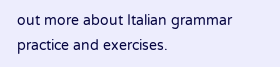out more about Italian grammar practice and exercises.